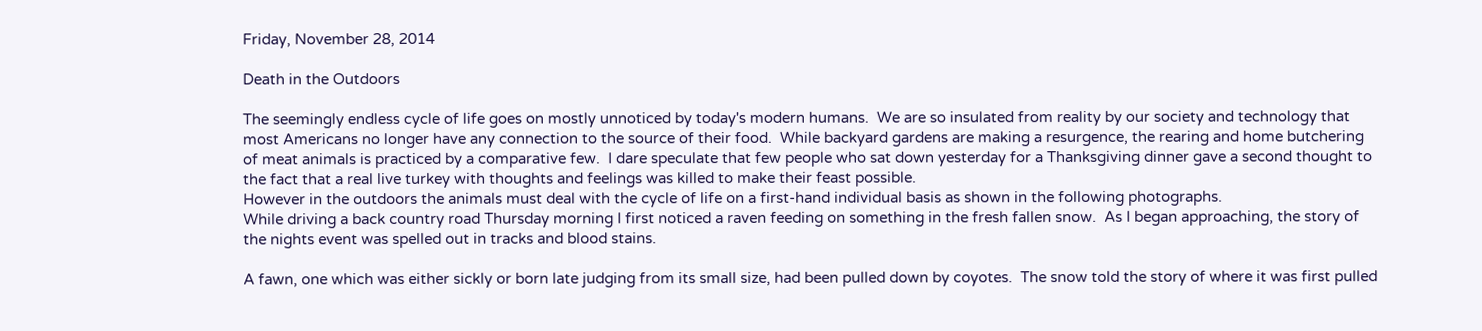Friday, November 28, 2014

Death in the Outdoors

The seemingly endless cycle of life goes on mostly unnoticed by today's modern humans.  We are so insulated from reality by our society and technology that most Americans no longer have any connection to the source of their food.  While backyard gardens are making a resurgence, the rearing and home butchering of meat animals is practiced by a comparative few.  I dare speculate that few people who sat down yesterday for a Thanksgiving dinner gave a second thought to the fact that a real live turkey with thoughts and feelings was killed to make their feast possible.
However in the outdoors the animals must deal with the cycle of life on a first-hand individual basis as shown in the following photographs.
While driving a back country road Thursday morning I first noticed a raven feeding on something in the fresh fallen snow.  As I began approaching, the story of the nights event was spelled out in tracks and blood stains.

A fawn, one which was either sickly or born late judging from its small size, had been pulled down by coyotes.  The snow told the story of where it was first pulled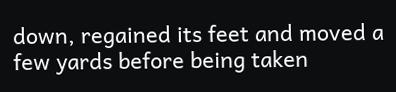down, regained its feet and moved a few yards before being taken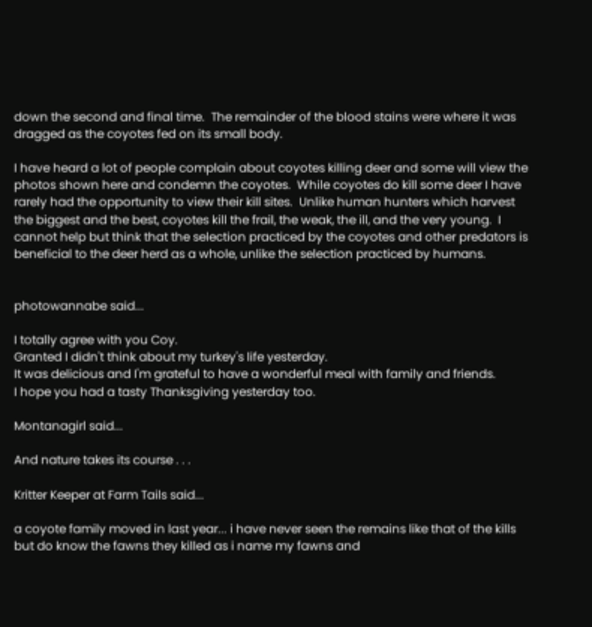down the second and final time.  The remainder of the blood stains were where it was dragged as the coyotes fed on its small body.

I have heard a lot of people complain about coyotes killing deer and some will view the photos shown here and condemn the coyotes.  While coyotes do kill some deer I have rarely had the opportunity to view their kill sites.  Unlike human hunters which harvest the biggest and the best, coyotes kill the frail, the weak, the ill, and the very young.  I cannot help but think that the selection practiced by the coyotes and other predators is beneficial to the deer herd as a whole, unlike the selection practiced by humans.


photowannabe said...

I totally agree with you Coy.
Granted I didn't think about my turkey's life yesterday.
It was delicious and I'm grateful to have a wonderful meal with family and friends.
I hope you had a tasty Thanksgiving yesterday too.

Montanagirl said...

And nature takes its course . . .

Kritter Keeper at Farm Tails said...

a coyote family moved in last year... i have never seen the remains like that of the kills but do know the fawns they killed as i name my fawns and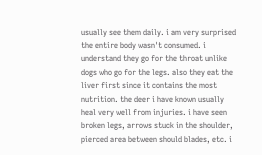usually see them daily. i am very surprised the entire body wasn't consumed. i understand they go for the throat unlike dogs who go for the legs. also they eat the liver first since it contains the most nutrition. the deer i have known usually heal very well from injuries. i have seen broken legs, arrows stuck in the shoulder, pierced area between should blades, etc. i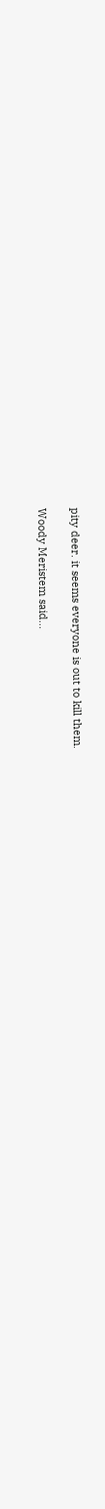pity deer. it seems everyone is out to kill them.

Woody Meristem said...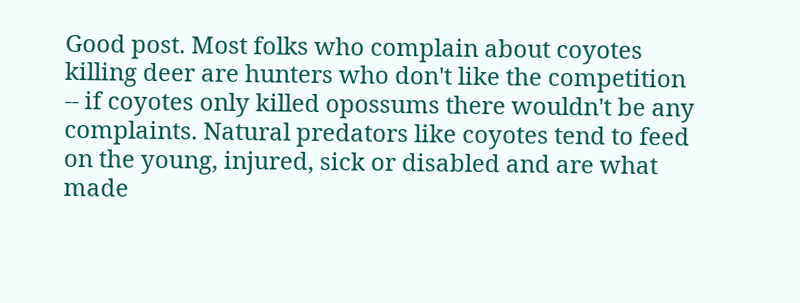Good post. Most folks who complain about coyotes killing deer are hunters who don't like the competition -- if coyotes only killed opossums there wouldn't be any complaints. Natural predators like coyotes tend to feed on the young, injured, sick or disabled and are what made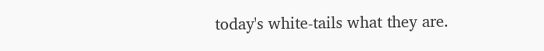today's white-tails what they are.